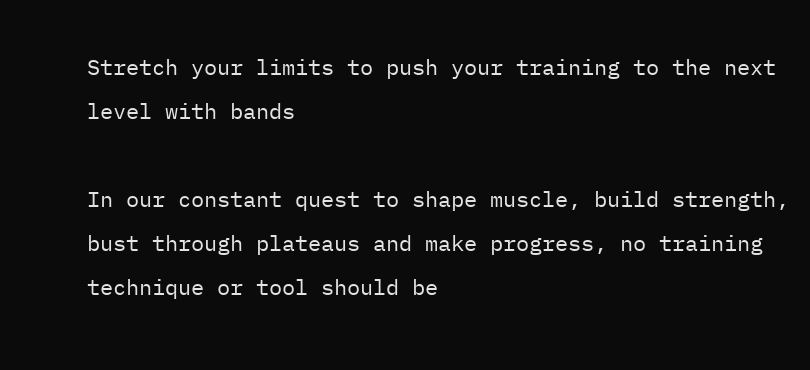Stretch your limits to push your training to the next level with bands

In our constant quest to shape muscle, build strength, bust through plateaus and make progress, no training technique or tool should be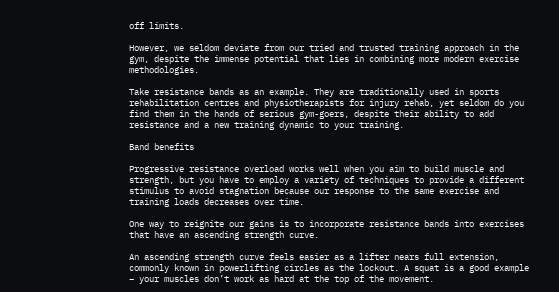off limits.

However, we seldom deviate from our tried and trusted training approach in the gym, despite the immense potential that lies in combining more modern exercise methodologies.

Take resistance bands as an example. They are traditionally used in sports rehabilitation centres and physiotherapists for injury rehab, yet seldom do you find them in the hands of serious gym-goers, despite their ability to add resistance and a new training dynamic to your training.

Band benefits

Progressive resistance overload works well when you aim to build muscle and strength, but you have to employ a variety of techniques to provide a different stimulus to avoid stagnation because our response to the same exercise and training loads decreases over time.

One way to reignite our gains is to incorporate resistance bands into exercises that have an ascending strength curve.

An ascending strength curve feels easier as a lifter nears full extension, commonly known in powerlifting circles as the lockout. A squat is a good example – your muscles don’t work as hard at the top of the movement.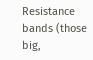Resistance bands (those big,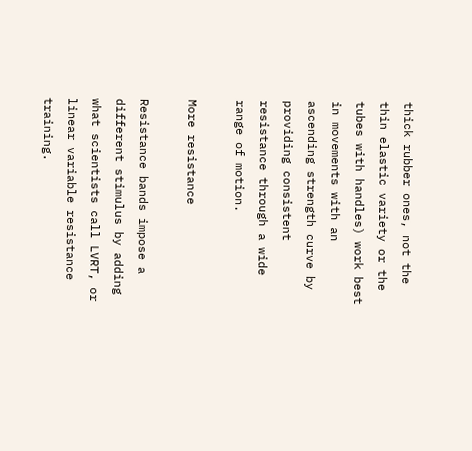thick rubber ones, not the thin elastic variety or the tubes with handles) work best in movements with an ascending strength curve by providing consistent resistance through a wide range of motion.

More resistance

Resistance bands impose a different stimulus by adding what scientists call LVRT, or linear variable resistance training.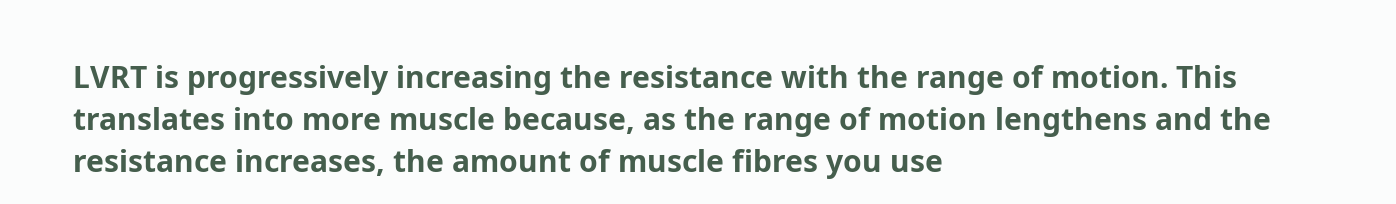LVRT is progressively increasing the resistance with the range of motion. This translates into more muscle because, as the range of motion lengthens and the resistance increases, the amount of muscle fibres you use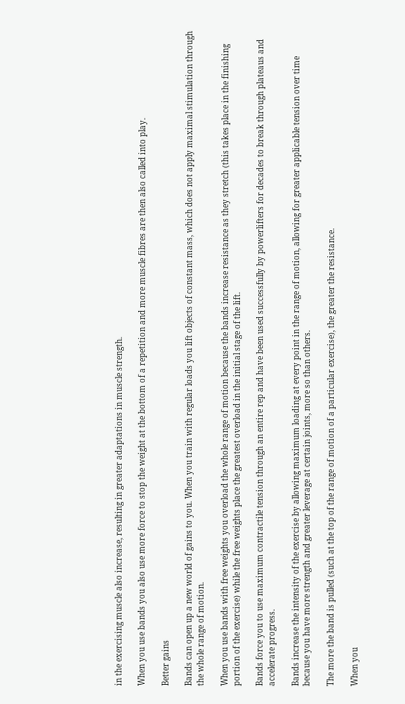in the exercising muscle also increase, resulting in greater adaptations in muscle strength.

When you use bands you also use more force to stop the weight at the bottom of a repetition and more muscle fibres are then also called into play.

Better gains

Bands can open up a new world of gains to you. When you train with regular loads you lift objects of constant mass, which does not apply maximal stimulation through the whole range of motion.

When you use bands with free weights you overload the whole range of motion because the bands increase resistance as they stretch (this takes place in the finishing portion of the exercise) while the free weights place the greatest overload in the initial stage of the lift.

Bands force you to use maximum contractile tension through an entire rep and have been used successfully by powerlifters for decades to break through plateaus and accelerate progress.

Bands increase the intensity of the exercise by allowing maximum loading at every point in the range of motion, allowing for greater applicable tension over time because you have more strength and greater leverage at certain joints, more so than others.

The more the band is pulled (such at the top of the range of motion of a particular exercise), the greater the resistance.

When you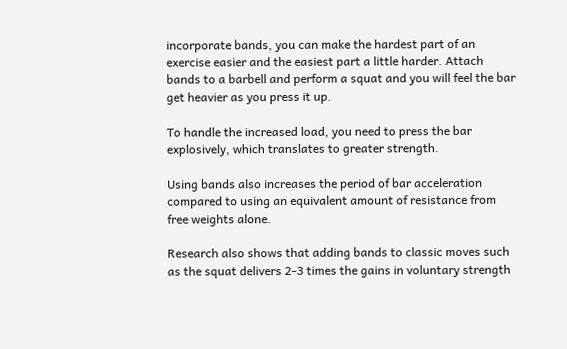incorporate bands, you can make the hardest part of an exercise easier and the easiest part a little harder. Attach bands to a barbell and perform a squat and you will feel the bar get heavier as you press it up.

To handle the increased load, you need to press the bar explosively, which translates to greater strength.

Using bands also increases the period of bar acceleration compared to using an equivalent amount of resistance from free weights alone.

Research also shows that adding bands to classic moves such as the squat delivers 2-3 times the gains in voluntary strength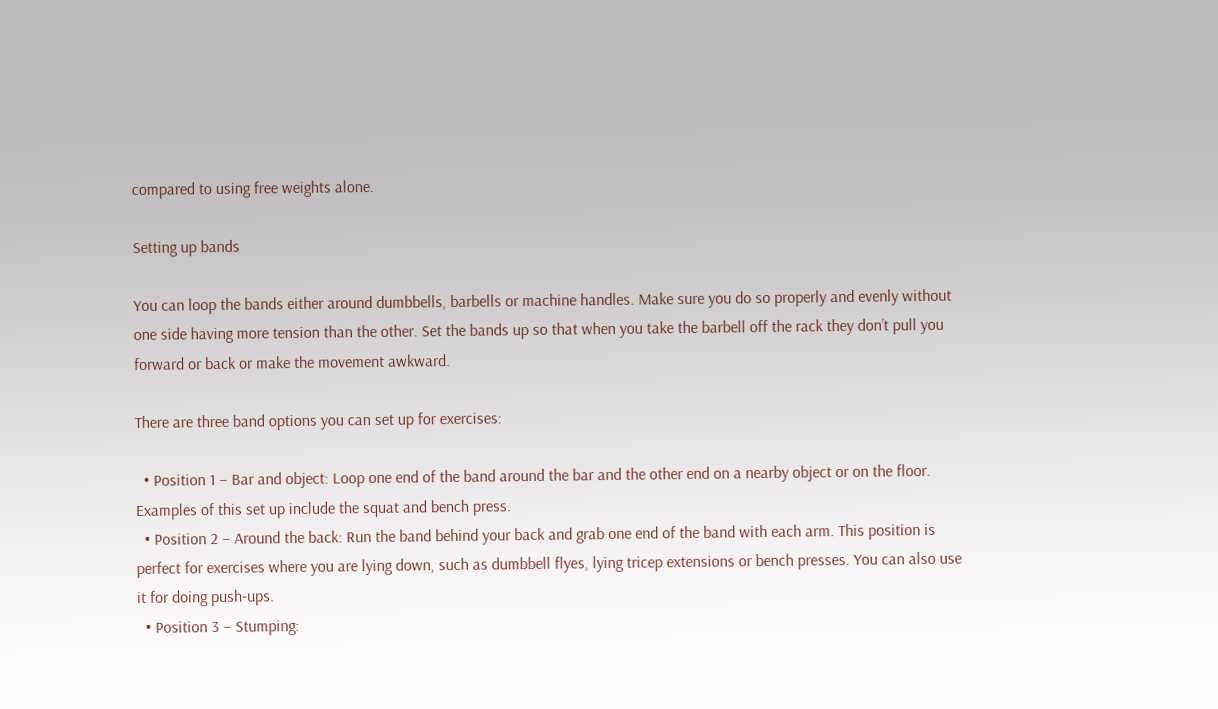compared to using free weights alone.

Setting up bands

You can loop the bands either around dumbbells, barbells or machine handles. Make sure you do so properly and evenly without one side having more tension than the other. Set the bands up so that when you take the barbell off the rack they don’t pull you forward or back or make the movement awkward.

There are three band options you can set up for exercises:

  • Position 1 – Bar and object: Loop one end of the band around the bar and the other end on a nearby object or on the floor. Examples of this set up include the squat and bench press.
  • Position 2 – Around the back: Run the band behind your back and grab one end of the band with each arm. This position is perfect for exercises where you are lying down, such as dumbbell flyes, lying tricep extensions or bench presses. You can also use it for doing push-ups.
  • Position 3 – Stumping: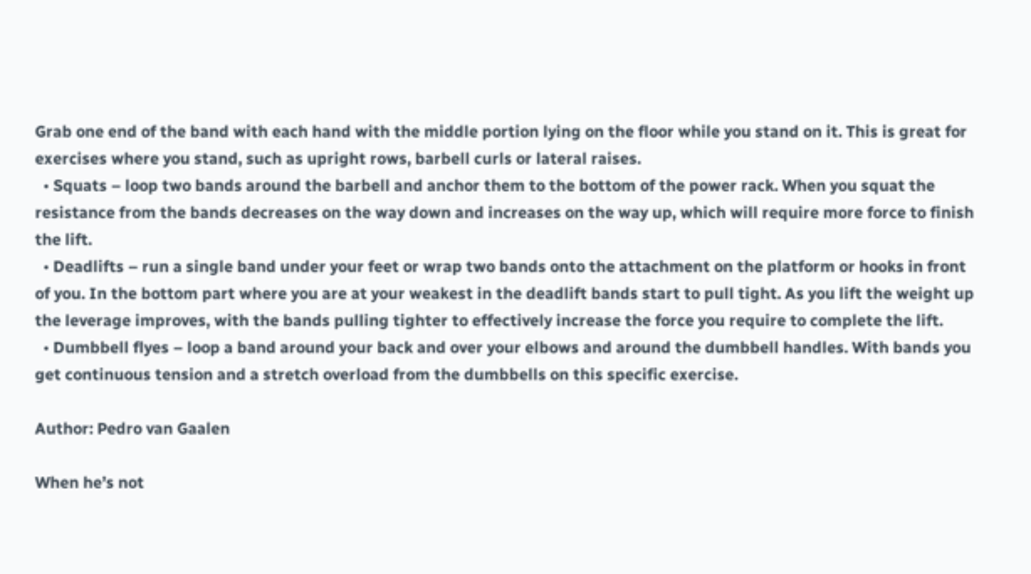Grab one end of the band with each hand with the middle portion lying on the floor while you stand on it. This is great for exercises where you stand, such as upright rows, barbell curls or lateral raises.
  • Squats – loop two bands around the barbell and anchor them to the bottom of the power rack. When you squat the resistance from the bands decreases on the way down and increases on the way up, which will require more force to finish the lift.
  • Deadlifts – run a single band under your feet or wrap two bands onto the attachment on the platform or hooks in front of you. In the bottom part where you are at your weakest in the deadlift bands start to pull tight. As you lift the weight up the leverage improves, with the bands pulling tighter to effectively increase the force you require to complete the lift.
  • Dumbbell flyes – loop a band around your back and over your elbows and around the dumbbell handles. With bands you get continuous tension and a stretch overload from the dumbbells on this specific exercise.

Author: Pedro van Gaalen

When he’s not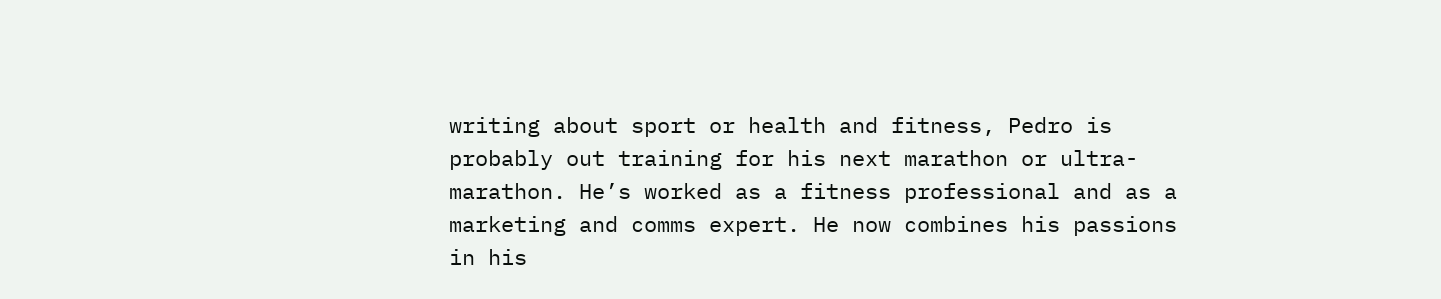writing about sport or health and fitness, Pedro is probably out training for his next marathon or ultra-marathon. He’s worked as a fitness professional and as a marketing and comms expert. He now combines his passions in his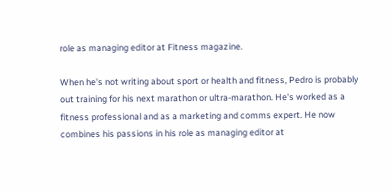role as managing editor at Fitness magazine.

When he's not writing about sport or health and fitness, Pedro is probably out training for his next marathon or ultra-marathon. He's worked as a fitness professional and as a marketing and comms expert. He now combines his passions in his role as managing editor at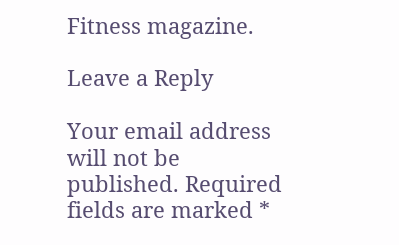Fitness magazine.

Leave a Reply

Your email address will not be published. Required fields are marked *